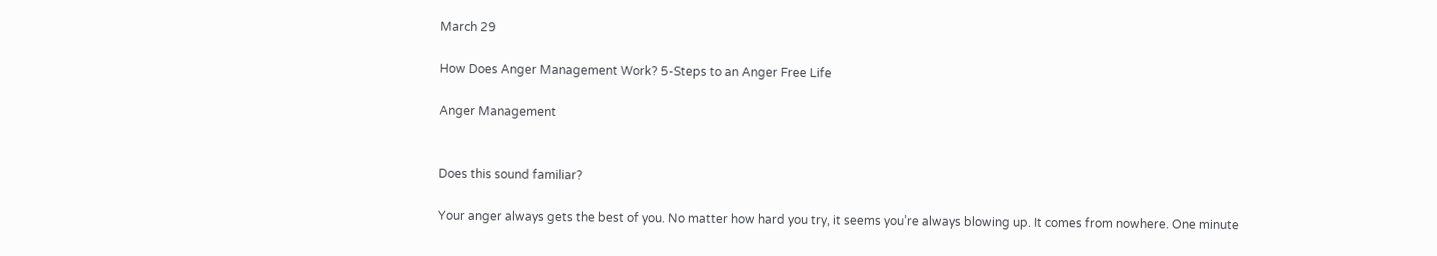March 29

How Does Anger Management Work? 5-Steps to an Anger Free Life

Anger Management


Does this sound familiar?

Your anger always gets the best of you. No matter how hard you try, it seems you’re always blowing up. It comes from nowhere. One minute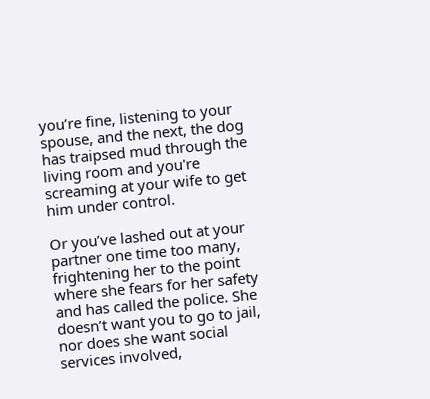you’re fine, listening to your spouse, and the next, the dog has traipsed mud through the living room and you're screaming at your wife to get him under control.

Or you’ve lashed out at your partner one time too many, frightening her to the point where she fears for her safety and has called the police. She doesn’t want you to go to jail, nor does she want social services involved,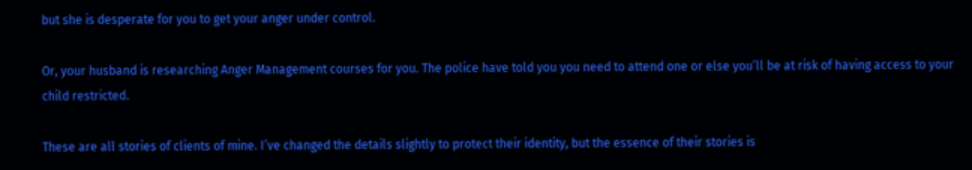but she is desperate for you to get your anger under control.

Or, your husband is researching Anger Management courses for you. The police have told you you need to attend one or else you’ll be at risk of having access to your child restricted.

These are all stories of clients of mine. I’ve changed the details slightly to protect their identity, but the essence of their stories is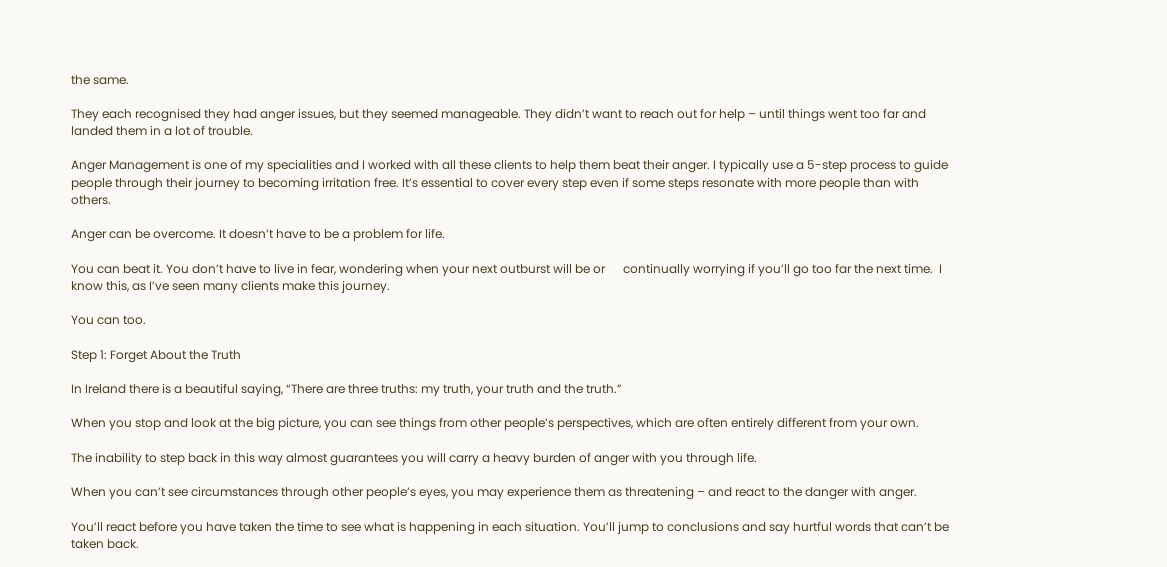the same.

They each recognised they had anger issues, but they seemed manageable. They didn’t want to reach out for help – until things went too far and landed them in a lot of trouble.

Anger Management is one of my specialities and I worked with all these clients to help them beat their anger. I typically use a 5-step process to guide people through their journey to becoming irritation free. It’s essential to cover every step even if some steps resonate with more people than with others.

Anger can be overcome. It doesn’t have to be a problem for life.

You can beat it. You don’t have to live in fear, wondering when your next outburst will be or      continually worrying if you’ll go too far the next time.  I know this, as I’ve seen many clients make this journey.

You can too.

Step 1: Forget About the Truth

In Ireland there is a beautiful saying, “There are three truths: my truth, your truth and the truth.”

When you stop and look at the big picture, you can see things from other people’s perspectives, which are often entirely different from your own.

The inability to step back in this way almost guarantees you will carry a heavy burden of anger with you through life.

When you can’t see circumstances through other people’s eyes, you may experience them as threatening – and react to the danger with anger.

You’ll react before you have taken the time to see what is happening in each situation. You’ll jump to conclusions and say hurtful words that can’t be taken back.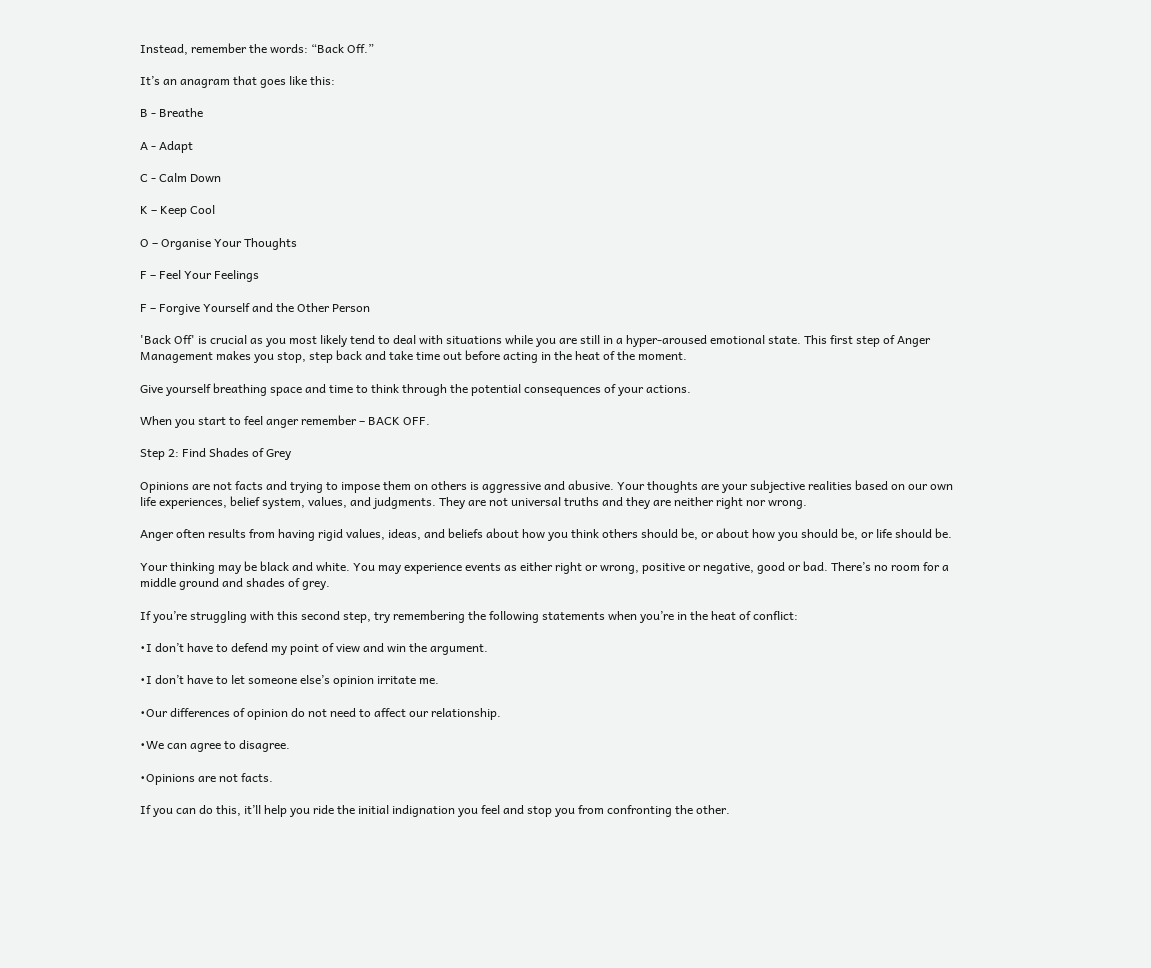Instead, remember the words: “Back Off.”

It’s an anagram that goes like this:

B - Breathe

A - Adapt

C - Calm Down

K – Keep Cool

O – Organise Your Thoughts

F – Feel Your Feelings

F – Forgive Yourself and the Other Person

'Back Off' is crucial as you most likely tend to deal with situations while you are still in a hyper-aroused emotional state. This first step of Anger Management makes you stop, step back and take time out before acting in the heat of the moment.

Give yourself breathing space and time to think through the potential consequences of your actions.

When you start to feel anger remember – BACK OFF.

Step 2: Find Shades of Grey

Opinions are not facts and trying to impose them on others is aggressive and abusive. Your thoughts are your subjective realities based on our own life experiences, belief system, values, and judgments. They are not universal truths and they are neither right nor wrong.

Anger often results from having rigid values, ideas, and beliefs about how you think others should be, or about how you should be, or life should be.

Your thinking may be black and white. You may experience events as either right or wrong, positive or negative, good or bad. There’s no room for a middle ground and shades of grey.

If you’re struggling with this second step, try remembering the following statements when you’re in the heat of conflict:

•I don’t have to defend my point of view and win the argument.

•I don’t have to let someone else’s opinion irritate me.

•Our differences of opinion do not need to affect our relationship.

•We can agree to disagree.

•Opinions are not facts.

If you can do this, it’ll help you ride the initial indignation you feel and stop you from confronting the other.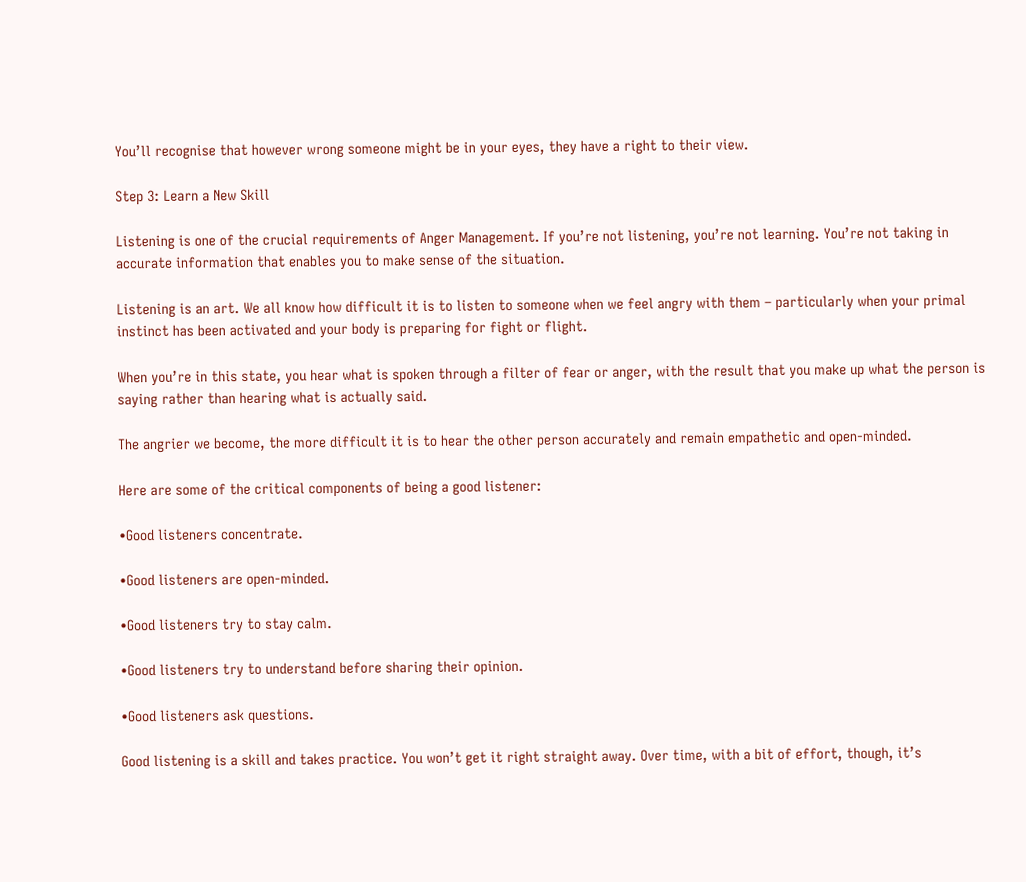You’ll recognise that however wrong someone might be in your eyes, they have a right to their view.

Step 3: Learn a New Skill

Listening is one of the crucial requirements of Anger Management. If you’re not listening, you’re not learning. You’re not taking in accurate information that enables you to make sense of the situation.

Listening is an art. We all know how difficult it is to listen to someone when we feel angry with them – particularly when your primal instinct has been activated and your body is preparing for fight or flight.

When you’re in this state, you hear what is spoken through a filter of fear or anger, with the result that you make up what the person is saying rather than hearing what is actually said.

The angrier we become, the more difficult it is to hear the other person accurately and remain empathetic and open-minded.

Here are some of the critical components of being a good listener:

•Good listeners concentrate.

•Good listeners are open-minded.

•Good listeners try to stay calm.

•Good listeners try to understand before sharing their opinion.

•Good listeners ask questions.

Good listening is a skill and takes practice. You won’t get it right straight away. Over time, with a bit of effort, though, it’s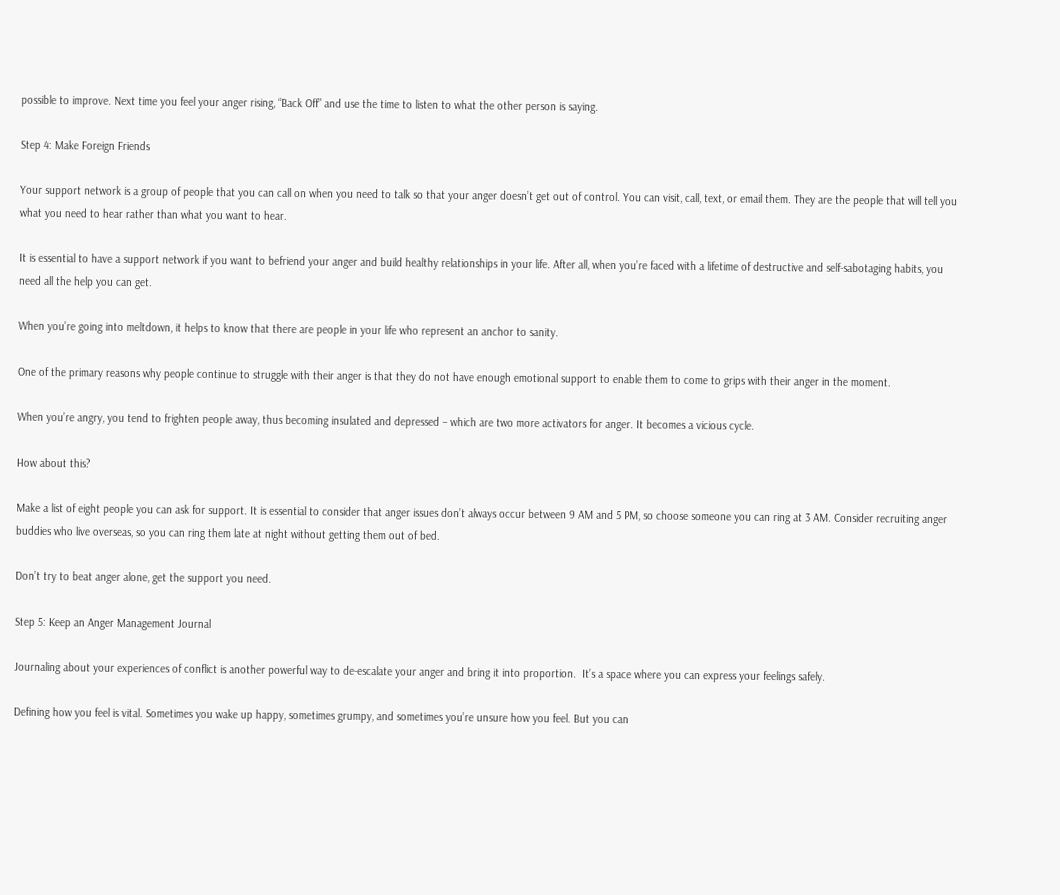possible to improve. Next time you feel your anger rising, “Back Off” and use the time to listen to what the other person is saying.

Step 4: Make Foreign Friends

Your support network is a group of people that you can call on when you need to talk so that your anger doesn’t get out of control. You can visit, call, text, or email them. They are the people that will tell you what you need to hear rather than what you want to hear.

It is essential to have a support network if you want to befriend your anger and build healthy relationships in your life. After all, when you’re faced with a lifetime of destructive and self-sabotaging habits, you need all the help you can get.

When you’re going into meltdown, it helps to know that there are people in your life who represent an anchor to sanity.

One of the primary reasons why people continue to struggle with their anger is that they do not have enough emotional support to enable them to come to grips with their anger in the moment.

When you’re angry, you tend to frighten people away, thus becoming insulated and depressed – which are two more activators for anger. It becomes a vicious cycle.

How about this?

Make a list of eight people you can ask for support. It is essential to consider that anger issues don’t always occur between 9 AM and 5 PM, so choose someone you can ring at 3 AM. Consider recruiting anger buddies who live overseas, so you can ring them late at night without getting them out of bed.

Don’t try to beat anger alone, get the support you need.

Step 5: Keep an Anger Management Journal

Journaling about your experiences of conflict is another powerful way to de-escalate your anger and bring it into proportion.  It’s a space where you can express your feelings safely.

Defining how you feel is vital. Sometimes you wake up happy, sometimes grumpy, and sometimes you’re unsure how you feel. But you can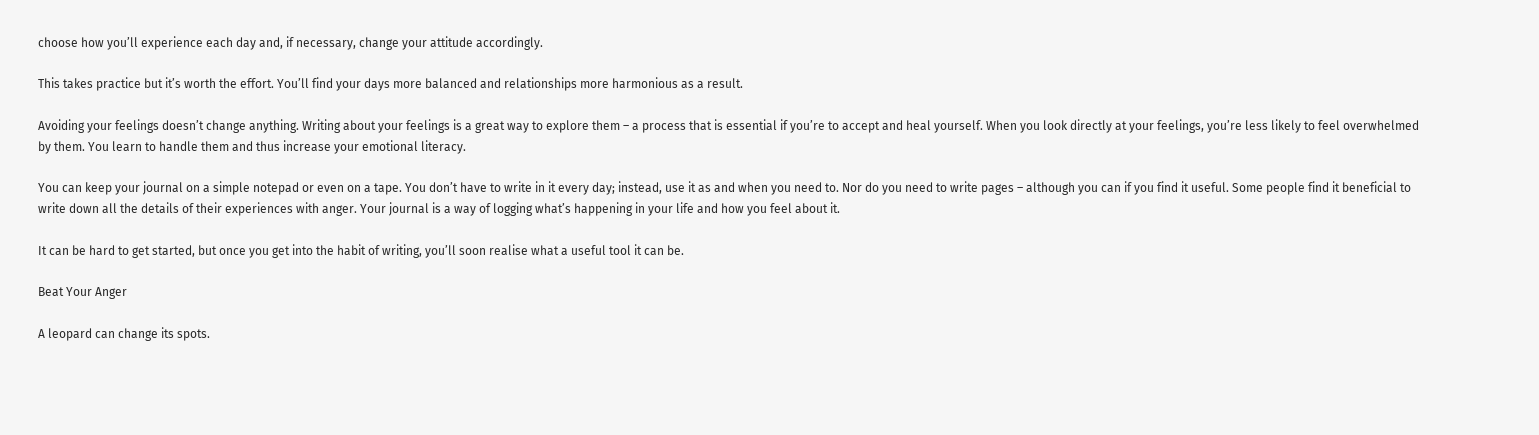choose how you’ll experience each day and, if necessary, change your attitude accordingly.

This takes practice but it’s worth the effort. You’ll find your days more balanced and relationships more harmonious as a result.

Avoiding your feelings doesn’t change anything. Writing about your feelings is a great way to explore them – a process that is essential if you’re to accept and heal yourself. When you look directly at your feelings, you’re less likely to feel overwhelmed by them. You learn to handle them and thus increase your emotional literacy.

You can keep your journal on a simple notepad or even on a tape. You don’t have to write in it every day; instead, use it as and when you need to. Nor do you need to write pages – although you can if you find it useful. Some people find it beneficial to write down all the details of their experiences with anger. Your journal is a way of logging what’s happening in your life and how you feel about it.

It can be hard to get started, but once you get into the habit of writing, you’ll soon realise what a useful tool it can be.

Beat Your Anger

A leopard can change its spots.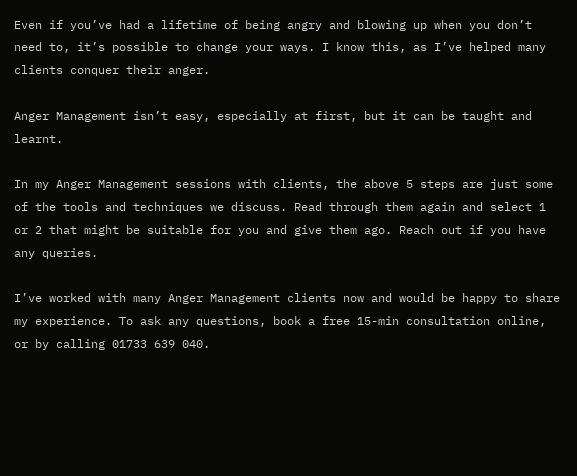Even if you’ve had a lifetime of being angry and blowing up when you don’t need to, it’s possible to change your ways. I know this, as I’ve helped many clients conquer their anger.

Anger Management isn’t easy, especially at first, but it can be taught and learnt.

In my Anger Management sessions with clients, the above 5 steps are just some of the tools and techniques we discuss. Read through them again and select 1 or 2 that might be suitable for you and give them ago. Reach out if you have any queries.

I’ve worked with many Anger Management clients now and would be happy to share my experience. To ask any questions, book a free 15-min consultation online, or by calling 01733 639 040.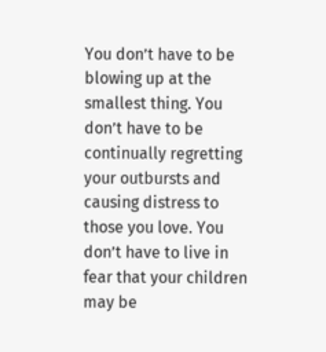You don’t have to be blowing up at the smallest thing. You don’t have to be continually regretting your outbursts and causing distress to those you love. You don’t have to live in fear that your children may be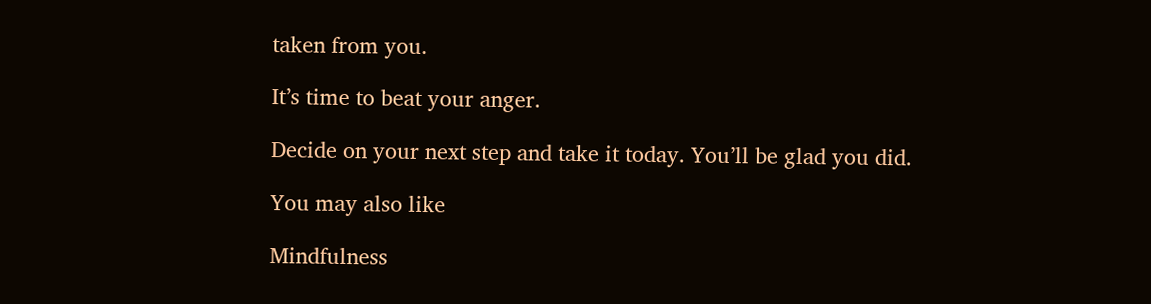taken from you.

It’s time to beat your anger.

Decide on your next step and take it today. You’ll be glad you did.

You may also like

Mindfulness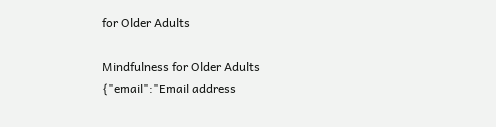for Older Adults

Mindfulness for Older Adults
{"email":"Email address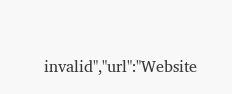invalid","url":"Website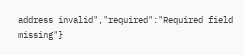address invalid","required":"Required field missing"}